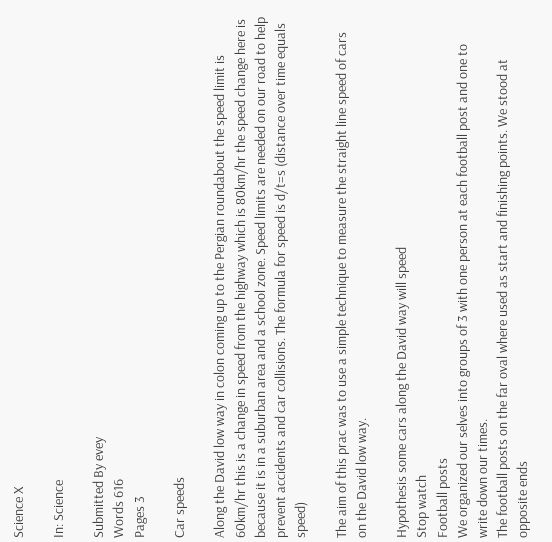Science X

In: Science

Submitted By evey
Words 616
Pages 3

Car speeds

Along the David low way in colon coming up to the Pergian roundabout the speed limit is 60km/hr this is a change in speed from the highway which is 80km/hr the speed change here is because it is in a suburban area and a school zone. Speed limits are needed on our road to help prevent accidents and car collisions. The formula for speed is d/t=s (distance over time equals speed)

The aim of this prac was to use a simple technique to measure the straight line speed of cars on the David low way.

Hypothesis some cars along the David way will speed
Stop watch
Football posts
We organized our selves into groups of 3 with one person at each football post and one to write down our times.
The football posts on the far oval where used as start and finishing points. We stood at opposite ends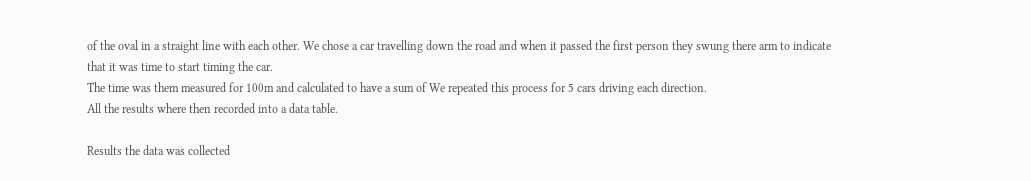of the oval in a straight line with each other. We chose a car travelling down the road and when it passed the first person they swung there arm to indicate that it was time to start timing the car.
The time was them measured for 100m and calculated to have a sum of We repeated this process for 5 cars driving each direction.
All the results where then recorded into a data table.

Results the data was collected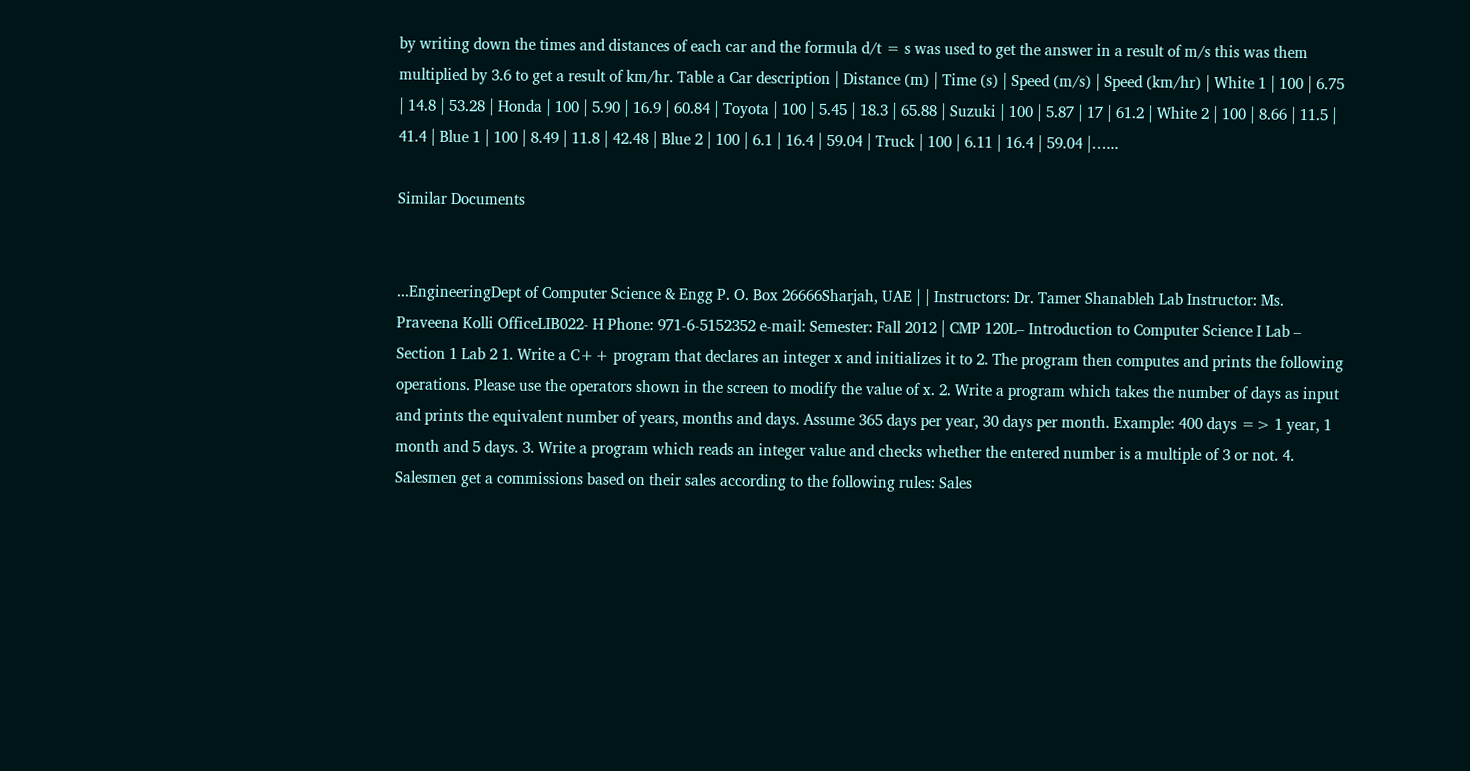by writing down the times and distances of each car and the formula d/t = s was used to get the answer in a result of m/s this was them multiplied by 3.6 to get a result of km/hr. Table a Car description | Distance (m) | Time (s) | Speed (m/s) | Speed (km/hr) | White 1 | 100 | 6.75 | 14.8 | 53.28 | Honda | 100 | 5.90 | 16.9 | 60.84 | Toyota | 100 | 5.45 | 18.3 | 65.88 | Suzuki | 100 | 5.87 | 17 | 61.2 | White 2 | 100 | 8.66 | 11.5 | 41.4 | Blue 1 | 100 | 8.49 | 11.8 | 42.48 | Blue 2 | 100 | 6.1 | 16.4 | 59.04 | Truck | 100 | 6.11 | 16.4 | 59.04 |…...

Similar Documents


...EngineeringDept of Computer Science & Engg P. O. Box 26666Sharjah, UAE | | Instructors: Dr. Tamer Shanableh Lab Instructor: Ms. Praveena Kolli OfficeLIB022- H Phone: 971-6-5152352 e-mail: Semester: Fall 2012 | CMP 120L– Introduction to Computer Science I Lab – Section 1 Lab 2 1. Write a C++ program that declares an integer x and initializes it to 2. The program then computes and prints the following operations. Please use the operators shown in the screen to modify the value of x. 2. Write a program which takes the number of days as input and prints the equivalent number of years, months and days. Assume 365 days per year, 30 days per month. Example: 400 days => 1 year, 1 month and 5 days. 3. Write a program which reads an integer value and checks whether the entered number is a multiple of 3 or not. 4. Salesmen get a commissions based on their sales according to the following rules: Sales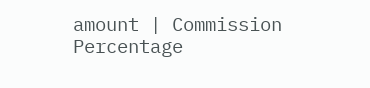amount | Commission Percentage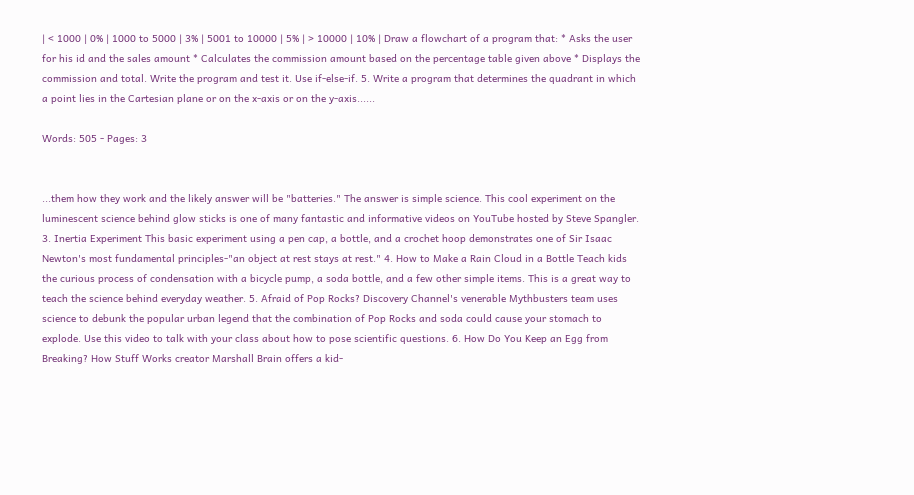| < 1000 | 0% | 1000 to 5000 | 3% | 5001 to 10000 | 5% | > 10000 | 10% | Draw a flowchart of a program that: * Asks the user for his id and the sales amount * Calculates the commission amount based on the percentage table given above * Displays the commission and total. Write the program and test it. Use if-else-if. 5. Write a program that determines the quadrant in which a point lies in the Cartesian plane or on the x-axis or on the y-axis......

Words: 505 - Pages: 3


...them how they work and the likely answer will be "batteries." The answer is simple science. This cool experiment on the luminescent science behind glow sticks is one of many fantastic and informative videos on YouTube hosted by Steve Spangler. 3. Inertia Experiment This basic experiment using a pen cap, a bottle, and a crochet hoop demonstrates one of Sir Isaac Newton's most fundamental principles-"an object at rest stays at rest." 4. How to Make a Rain Cloud in a Bottle Teach kids the curious process of condensation with a bicycle pump, a soda bottle, and a few other simple items. This is a great way to teach the science behind everyday weather. 5. Afraid of Pop Rocks? Discovery Channel's venerable Mythbusters team uses science to debunk the popular urban legend that the combination of Pop Rocks and soda could cause your stomach to explode. Use this video to talk with your class about how to pose scientific questions. 6. How Do You Keep an Egg from Breaking? How Stuff Works creator Marshall Brain offers a kid-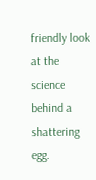friendly look at the science behind a shattering egg.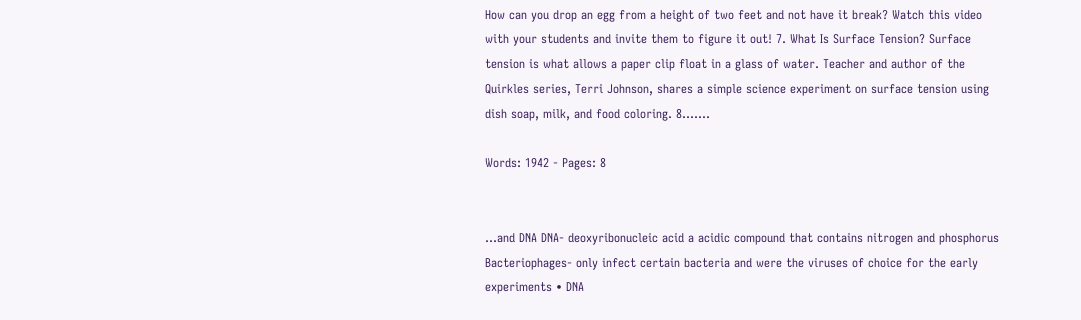How can you drop an egg from a height of two feet and not have it break? Watch this video with your students and invite them to figure it out! 7. What Is Surface Tension? Surface tension is what allows a paper clip float in a glass of water. Teacher and author of the Quirkles series, Terri Johnson, shares a simple science experiment on surface tension using dish soap, milk, and food coloring. 8.......

Words: 1942 - Pages: 8


...and DNA DNA- deoxyribonucleic acid a acidic compound that contains nitrogen and phosphorus Bacteriophages- only infect certain bacteria and were the viruses of choice for the early experiments • DNA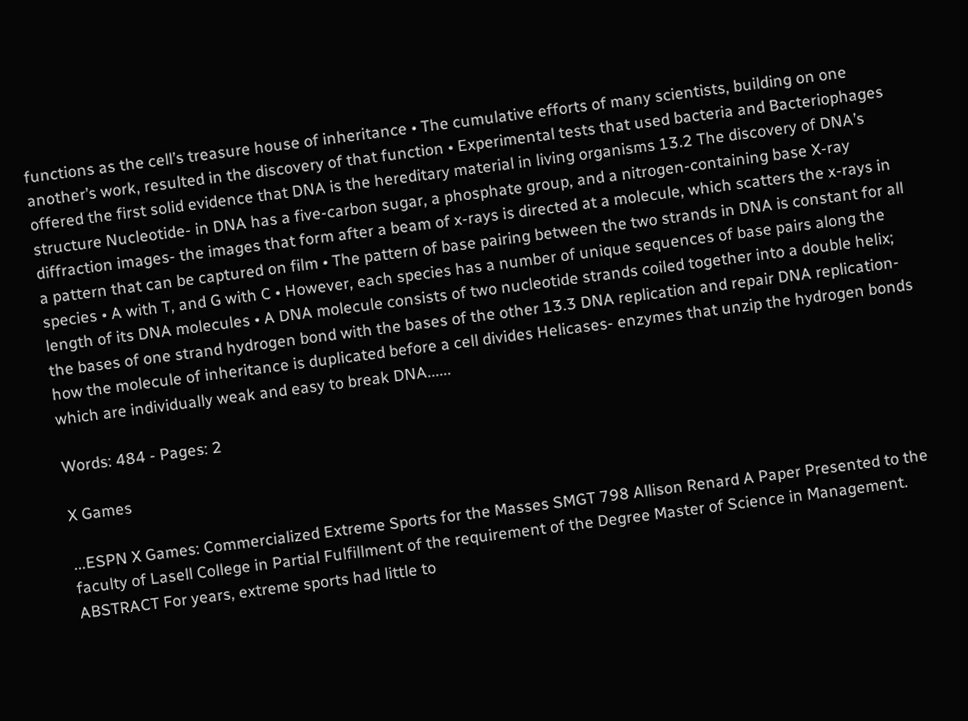functions as the cell’s treasure house of inheritance • The cumulative efforts of many scientists, building on one another’s work, resulted in the discovery of that function • Experimental tests that used bacteria and Bacteriophages offered the first solid evidence that DNA is the hereditary material in living organisms 13.2 The discovery of DNA’s structure Nucleotide- in DNA has a five-carbon sugar, a phosphate group, and a nitrogen-containing base X-ray diffraction images- the images that form after a beam of x-rays is directed at a molecule, which scatters the x-rays in a pattern that can be captured on film • The pattern of base pairing between the two strands in DNA is constant for all species • A with T, and G with C • However, each species has a number of unique sequences of base pairs along the length of its DNA molecules • A DNA molecule consists of two nucleotide strands coiled together into a double helix; the bases of one strand hydrogen bond with the bases of the other 13.3 DNA replication and repair DNA replication- how the molecule of inheritance is duplicated before a cell divides Helicases- enzymes that unzip the hydrogen bonds which are individually weak and easy to break DNA......

Words: 484 - Pages: 2

X Games

...ESPN X Games: Commercialized Extreme Sports for the Masses SMGT 798 Allison Renard A Paper Presented to the faculty of Lasell College in Partial Fulfillment of the requirement of the Degree Master of Science in Management. ABSTRACT For years, extreme sports had little to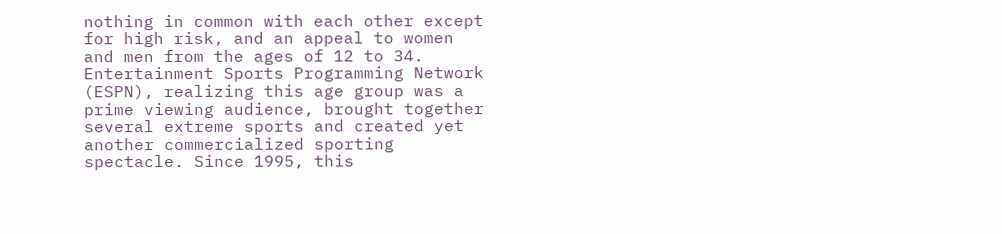nothing in common with each other except for high risk, and an appeal to women and men from the ages of 12 to 34. Entertainment Sports Programming Network (ESPN), realizing this age group was a prime viewing audience, brought together several extreme sports and created yet another commercialized sporting spectacle. Since 1995, this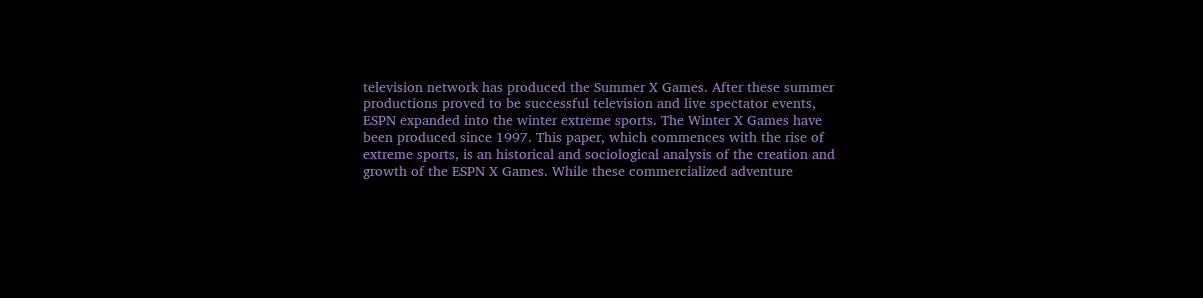television network has produced the Summer X Games. After these summer productions proved to be successful television and live spectator events, ESPN expanded into the winter extreme sports. The Winter X Games have been produced since 1997. This paper, which commences with the rise of extreme sports, is an historical and sociological analysis of the creation and growth of the ESPN X Games. While these commercialized adventure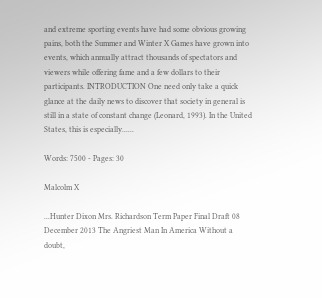and extreme sporting events have had some obvious growing pains, both the Summer and Winter X Games have grown into events, which annually attract thousands of spectators and viewers while offering fame and a few dollars to their participants. INTRODUCTION One need only take a quick glance at the daily news to discover that society in general is still in a state of constant change (Leonard, 1993). In the United States, this is especially......

Words: 7500 - Pages: 30

Malcolm X

...Hunter Dixon Mrs. Richardson Term Paper Final Draft 08 December 2013 The Angriest Man In America Without a doubt,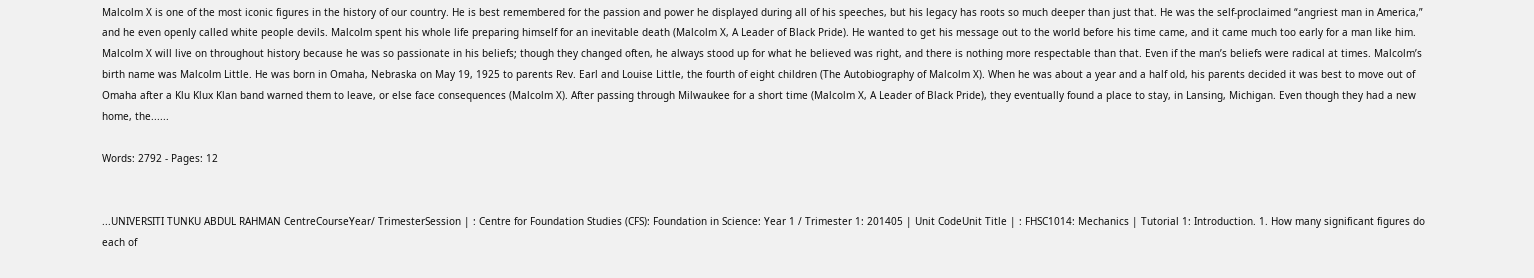Malcolm X is one of the most iconic figures in the history of our country. He is best remembered for the passion and power he displayed during all of his speeches, but his legacy has roots so much deeper than just that. He was the self-proclaimed “angriest man in America,” and he even openly called white people devils. Malcolm spent his whole life preparing himself for an inevitable death (Malcolm X, A Leader of Black Pride). He wanted to get his message out to the world before his time came, and it came much too early for a man like him. Malcolm X will live on throughout history because he was so passionate in his beliefs; though they changed often, he always stood up for what he believed was right, and there is nothing more respectable than that. Even if the man’s beliefs were radical at times. Malcolm’s birth name was Malcolm Little. He was born in Omaha, Nebraska on May 19, 1925 to parents Rev. Earl and Louise Little, the fourth of eight children (The Autobiography of Malcolm X). When he was about a year and a half old, his parents decided it was best to move out of Omaha after a Klu Klux Klan band warned them to leave, or else face consequences (Malcolm X). After passing through Milwaukee for a short time (Malcolm X, A Leader of Black Pride), they eventually found a place to stay, in Lansing, Michigan. Even though they had a new home, the......

Words: 2792 - Pages: 12


...UNIVERSITI TUNKU ABDUL RAHMAN CentreCourseYear/ TrimesterSession | : Centre for Foundation Studies (CFS): Foundation in Science: Year 1 / Trimester 1: 201405 | Unit CodeUnit Title | : FHSC1014: Mechanics | Tutorial 1: Introduction. 1. How many significant figures do each of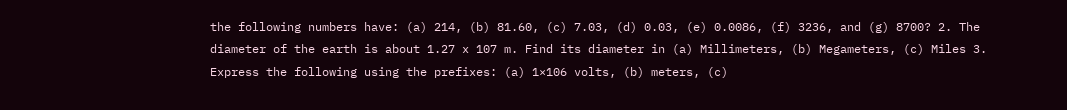the following numbers have: (a) 214, (b) 81.60, (c) 7.03, (d) 0.03, (e) 0.0086, (f) 3236, and (g) 8700? 2. The diameter of the earth is about 1.27 x 107 m. Find its diameter in (a) Millimeters, (b) Megameters, (c) Miles 3. Express the following using the prefixes: (a) 1×106 volts, (b) meters, (c)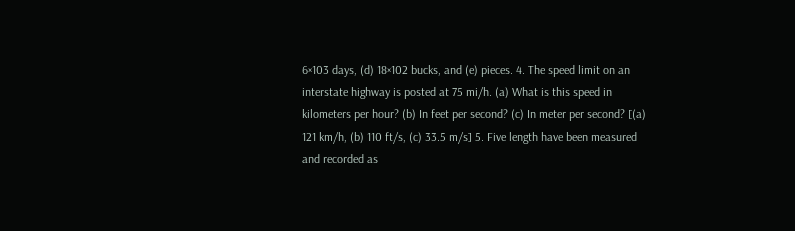6×103 days, (d) 18×102 bucks, and (e) pieces. 4. The speed limit on an interstate highway is posted at 75 mi/h. (a) What is this speed in kilometers per hour? (b) In feet per second? (c) In meter per second? [(a) 121 km/h, (b) 110 ft/s, (c) 33.5 m/s] 5. Five length have been measured and recorded as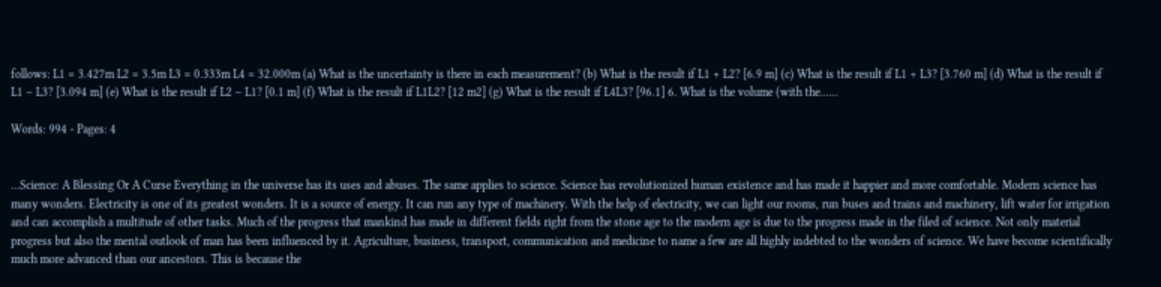follows: L1 = 3.427m L2 = 3.5m L3 = 0.333m L4 = 32.000m (a) What is the uncertainty is there in each measurement? (b) What is the result if L1 + L2? [6.9 m] (c) What is the result if L1 + L3? [3.760 m] (d) What is the result if L1 – L3? [3.094 m] (e) What is the result if L2 – L1? [0.1 m] (f) What is the result if L1L2? [12 m2] (g) What is the result if L4L3? [96.1] 6. What is the volume (with the......

Words: 994 - Pages: 4


...Science: A Blessing Or A Curse Everything in the universe has its uses and abuses. The same applies to science. Science has revolutionized human existence and has made it happier and more comfortable. Modern science has many wonders. Electricity is one of its greatest wonders. It is a source of energy. It can run any type of machinery. With the help of electricity, we can light our rooms, run buses and trains and machinery, lift water for irrigation and can accomplish a multitude of other tasks. Much of the progress that mankind has made in different fields right from the stone age to the modern age is due to the progress made in the filed of science. Not only material progress but also the mental outlook of man has been influenced by it. Agriculture, business, transport, communication and medicine to name a few are all highly indebted to the wonders of science. We have become scientifically much more advanced than our ancestors. This is because the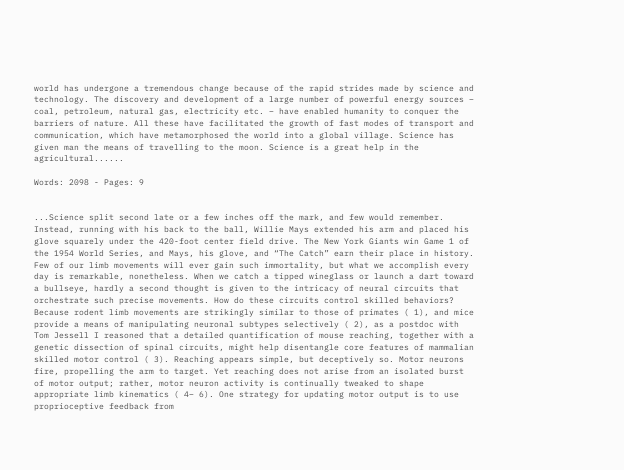world has undergone a tremendous change because of the rapid strides made by science and technology. The discovery and development of a large number of powerful energy sources – coal, petroleum, natural gas, electricity etc. – have enabled humanity to conquer the barriers of nature. All these have facilitated the growth of fast modes of transport and communication, which have metamorphosed the world into a global village. Science has given man the means of travelling to the moon. Science is a great help in the agricultural......

Words: 2098 - Pages: 9


...Science split second late or a few inches off the mark, and few would remember. Instead, running with his back to the ball, Willie Mays extended his arm and placed his glove squarely under the 420-foot center field drive. The New York Giants win Game 1 of the 1954 World Series, and Mays, his glove, and “The Catch” earn their place in history. Few of our limb movements will ever gain such immortality, but what we accomplish every day is remarkable, nonetheless. When we catch a tipped wineglass or launch a dart toward a bullseye, hardly a second thought is given to the intricacy of neural circuits that orchestrate such precise movements. How do these circuits control skilled behaviors? Because rodent limb movements are strikingly similar to those of primates ( 1), and mice provide a means of manipulating neuronal subtypes selectively ( 2), as a postdoc with Tom Jessell I reasoned that a detailed quantification of mouse reaching, together with a genetic dissection of spinal circuits, might help disentangle core features of mammalian skilled motor control ( 3). Reaching appears simple, but deceptively so. Motor neurons fire, propelling the arm to target. Yet reaching does not arise from an isolated burst of motor output; rather, motor neuron activity is continually tweaked to shape appropriate limb kinematics ( 4– 6). One strategy for updating motor output is to use proprioceptive feedback from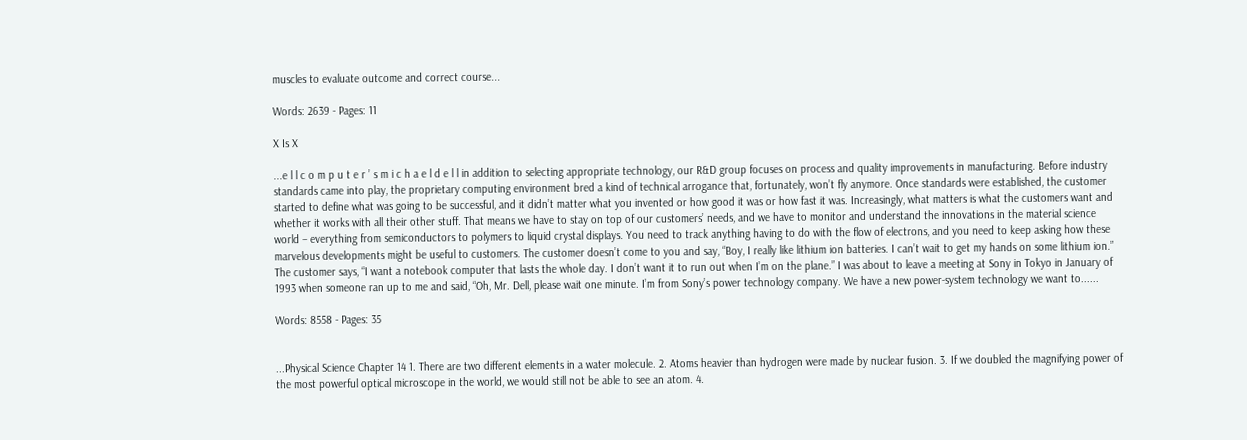muscles to evaluate outcome and correct course...

Words: 2639 - Pages: 11

X Is X

...e l l c o m p u t e r ’ s m i c h a e l d e l l in addition to selecting appropriate technology, our R&D group focuses on process and quality improvements in manufacturing. Before industry standards came into play, the proprietary computing environment bred a kind of technical arrogance that, fortunately, won’t fly anymore. Once standards were established, the customer started to define what was going to be successful, and it didn’t matter what you invented or how good it was or how fast it was. Increasingly, what matters is what the customers want and whether it works with all their other stuff. That means we have to stay on top of our customers’ needs, and we have to monitor and understand the innovations in the material science world – everything from semiconductors to polymers to liquid crystal displays. You need to track anything having to do with the flow of electrons, and you need to keep asking how these marvelous developments might be useful to customers. The customer doesn’t come to you and say, “Boy, I really like lithium ion batteries. I can’t wait to get my hands on some lithium ion.” The customer says, “I want a notebook computer that lasts the whole day. I don’t want it to run out when I’m on the plane.” I was about to leave a meeting at Sony in Tokyo in January of 1993 when someone ran up to me and said, “Oh, Mr. Dell, please wait one minute. I’m from Sony’s power technology company. We have a new power-system technology we want to......

Words: 8558 - Pages: 35


...Physical Science Chapter 14 1. There are two different elements in a water molecule. 2. Atoms heavier than hydrogen were made by nuclear fusion. 3. If we doubled the magnifying power of the most powerful optical microscope in the world, we would still not be able to see an atom. 4.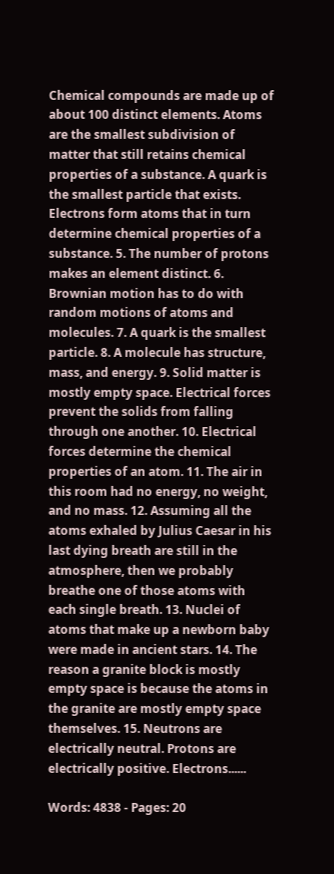Chemical compounds are made up of about 100 distinct elements. Atoms are the smallest subdivision of matter that still retains chemical properties of a substance. A quark is the smallest particle that exists. Electrons form atoms that in turn determine chemical properties of a substance. 5. The number of protons makes an element distinct. 6. Brownian motion has to do with random motions of atoms and molecules. 7. A quark is the smallest particle. 8. A molecule has structure, mass, and energy. 9. Solid matter is mostly empty space. Electrical forces prevent the solids from falling through one another. 10. Electrical forces determine the chemical properties of an atom. 11. The air in this room had no energy, no weight, and no mass. 12. Assuming all the atoms exhaled by Julius Caesar in his last dying breath are still in the atmosphere, then we probably breathe one of those atoms with each single breath. 13. Nuclei of atoms that make up a newborn baby were made in ancient stars. 14. The reason a granite block is mostly empty space is because the atoms in the granite are mostly empty space themselves. 15. Neutrons are electrically neutral. Protons are electrically positive. Electrons......

Words: 4838 - Pages: 20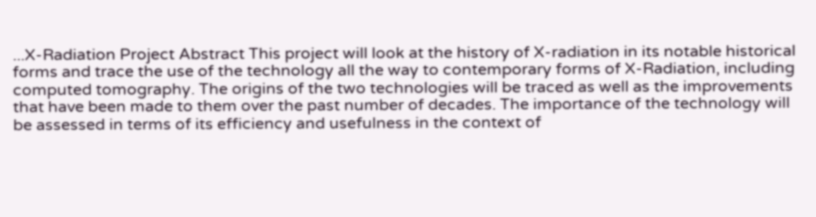...X-Radiation Project Abstract This project will look at the history of X-radiation in its notable historical forms and trace the use of the technology all the way to contemporary forms of X-Radiation, including computed tomography. The origins of the two technologies will be traced as well as the improvements that have been made to them over the past number of decades. The importance of the technology will be assessed in terms of its efficiency and usefulness in the context of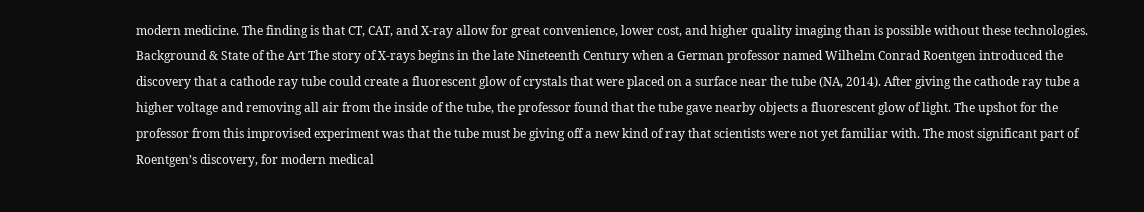modern medicine. The finding is that CT, CAT, and X-ray allow for great convenience, lower cost, and higher quality imaging than is possible without these technologies. Background & State of the Art The story of X-rays begins in the late Nineteenth Century when a German professor named Wilhelm Conrad Roentgen introduced the discovery that a cathode ray tube could create a fluorescent glow of crystals that were placed on a surface near the tube (NA, 2014). After giving the cathode ray tube a higher voltage and removing all air from the inside of the tube, the professor found that the tube gave nearby objects a fluorescent glow of light. The upshot for the professor from this improvised experiment was that the tube must be giving off a new kind of ray that scientists were not yet familiar with. The most significant part of Roentgen’s discovery, for modern medical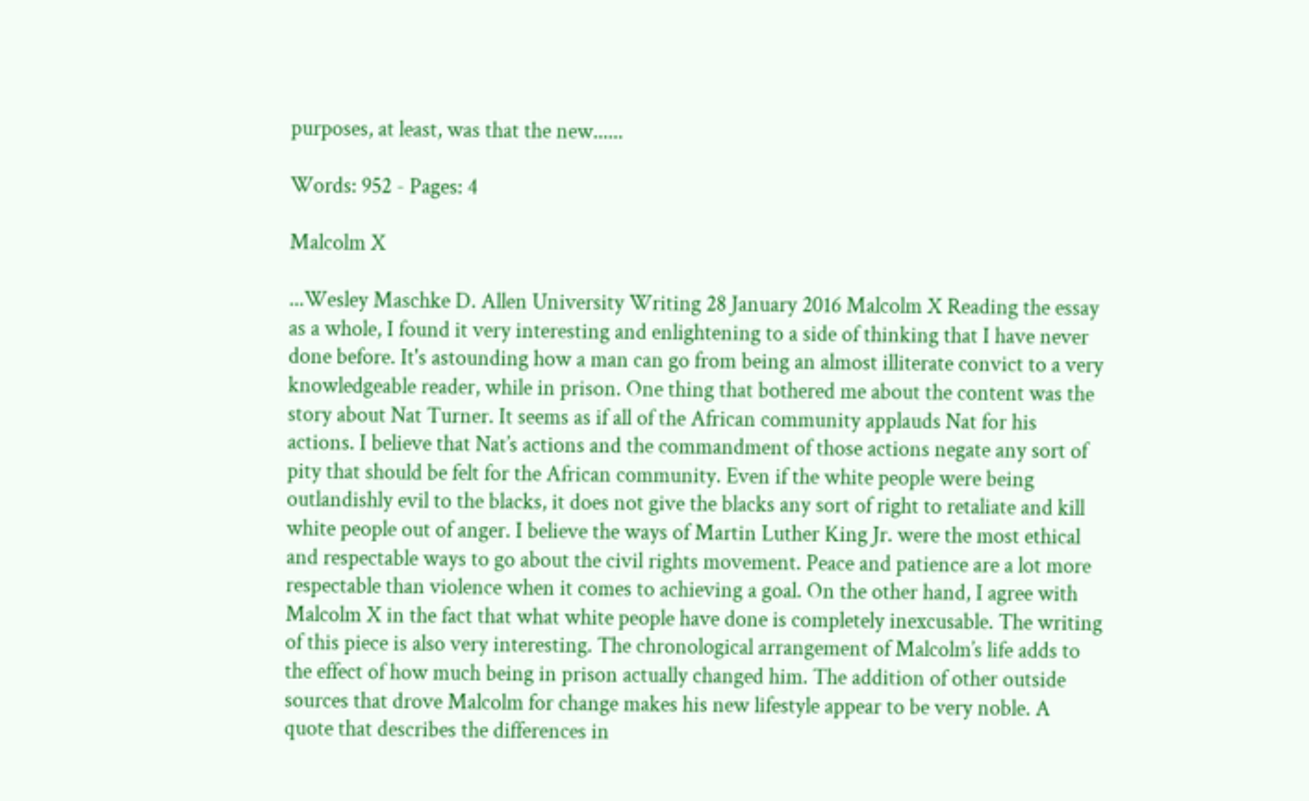purposes, at least, was that the new......

Words: 952 - Pages: 4

Malcolm X

...Wesley Maschke D. Allen University Writing 28 January 2016 Malcolm X Reading the essay as a whole, I found it very interesting and enlightening to a side of thinking that I have never done before. It's astounding how a man can go from being an almost illiterate convict to a very knowledgeable reader, while in prison. One thing that bothered me about the content was the story about Nat Turner. It seems as if all of the African community applauds Nat for his actions. I believe that Nat’s actions and the commandment of those actions negate any sort of pity that should be felt for the African community. Even if the white people were being outlandishly evil to the blacks, it does not give the blacks any sort of right to retaliate and kill white people out of anger. I believe the ways of Martin Luther King Jr. were the most ethical and respectable ways to go about the civil rights movement. Peace and patience are a lot more respectable than violence when it comes to achieving a goal. On the other hand, I agree with Malcolm X in the fact that what white people have done is completely inexcusable. The writing of this piece is also very interesting. The chronological arrangement of Malcolm’s life adds to the effect of how much being in prison actually changed him. The addition of other outside sources that drove Malcolm for change makes his new lifestyle appear to be very noble. A quote that describes the differences in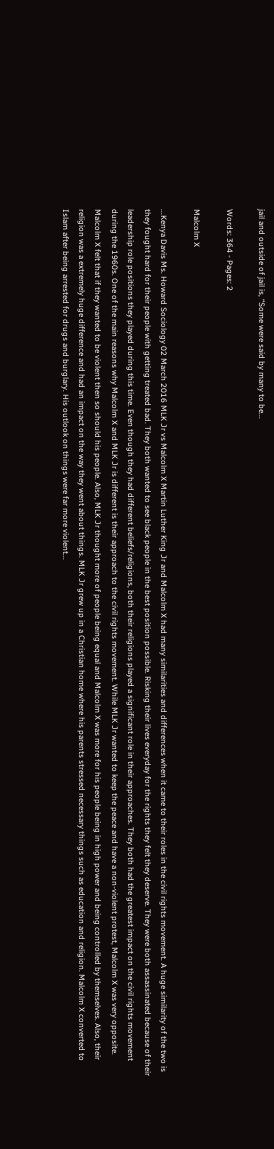jail and outside of jail is, “Some were said by many to be...

Words: 364 - Pages: 2

Malcolm X

...Kenya Davis Ms. Howard Sociology 02 March 2016 MLK Jr vs Malcolm X Martin Luther King Jr and Malcolm X had many similarities and differences when it came to their roles in the civil rights movement. A huge similarity of the two is they fought hard for their people with getting treated bad. They both wanted to see black people in the best position possible. Risking their lives everyday for the rights they felt they deserve. They were both assassinated because of their leadership role positions they played during this time. Even though they had different beliefs/religions, both their religions played a significant role in their approaches. They both had the greatest impact on the civil rights movement during the 1960s. One of the main reasons why Malcolm X and MLK Jr is different is their approach to the civil rights movement. While MLK Jr wanted to keep the peace and have a non-violent protest, Malcolm X was very opposite. Malcolm X felt that if they wanted to be violent then so should his people. Also, MLK Jr thought more of people being equal and Malcolm X was more for his people being in high power and being controlled by themselves. Also, their religion was a extremely huge difference and had an impact on the way they went about things. MLK Jr grew up in a Christian home where his parents stressed necessary things such as education and religion. Malcolm X converted to Islam after being arrested for drugs and burglary. His outlook on things were far more violent...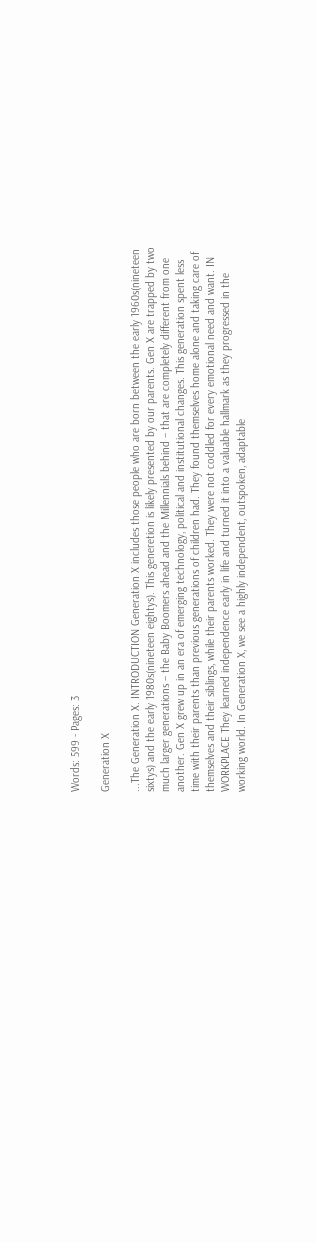Words: 599 - Pages: 3

Generation X

...The Generation X. INTRODUCTION Generation X includes those people who are born between the early 1960s(nineteen sixtys) and the early 1980s(nineteen eightys). This generetion is likely presented by our parents. Gen X are trapped by two much larger generations – the Baby Boomers ahead and the Millennials behind – that are completely different from one another. Gen X grew up in an era of emerging technology, political and institutional changes. This generation spent less time with their parents than previous generations of children had. They found themselves home alone and taking care of themselves and their siblings, while their parents worked. They were not coddled for every emotional need and want. IN WORKPLACE They learned independence early in life and turned it into a valuable hallmark as they progressed in the working world. In Generation X, we see a highly independent, outspoken, adaptable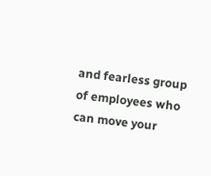and fearless group of employees who can move your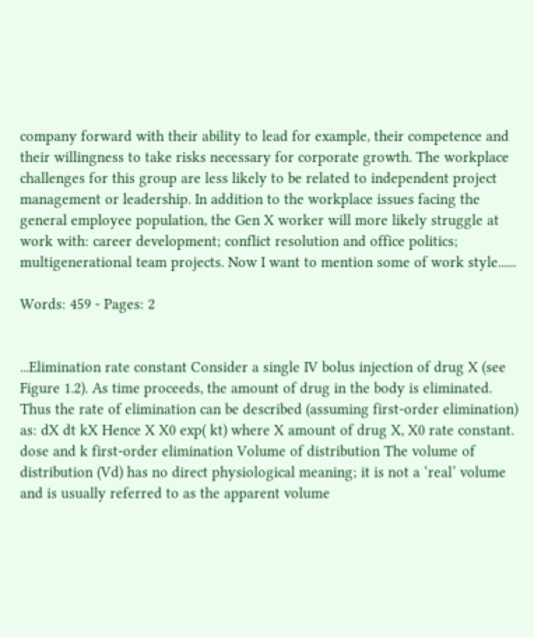company forward with their ability to lead for example, their competence and their willingness to take risks necessary for corporate growth. The workplace challenges for this group are less likely to be related to independent project management or leadership. In addition to the workplace issues facing the general employee population, the Gen X worker will more likely struggle at work with: career development; conflict resolution and office politics; multigenerational team projects. Now I want to mention some of work style......

Words: 459 - Pages: 2


...Elimination rate constant Consider a single IV bolus injection of drug X (see Figure 1.2). As time proceeds, the amount of drug in the body is eliminated. Thus the rate of elimination can be described (assuming first-order elimination) as: dX dt kX Hence X X0 exp( kt) where X amount of drug X, X0 rate constant. dose and k first-order elimination Volume of distribution The volume of distribution (Vd) has no direct physiological meaning; it is not a ‘real’ volume and is usually referred to as the apparent volume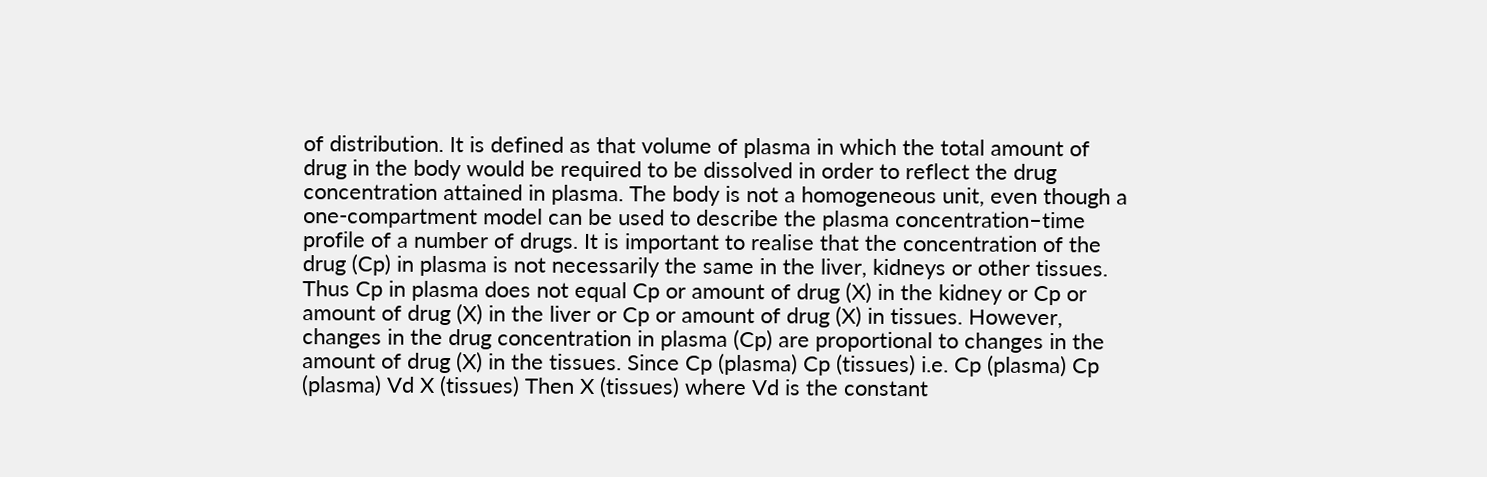of distribution. It is defined as that volume of plasma in which the total amount of drug in the body would be required to be dissolved in order to reflect the drug concentration attained in plasma. The body is not a homogeneous unit, even though a one-compartment model can be used to describe the plasma concentration–time profile of a number of drugs. It is important to realise that the concentration of the drug (Cp) in plasma is not necessarily the same in the liver, kidneys or other tissues. Thus Cp in plasma does not equal Cp or amount of drug (X) in the kidney or Cp or amount of drug (X) in the liver or Cp or amount of drug (X) in tissues. However, changes in the drug concentration in plasma (Cp) are proportional to changes in the amount of drug (X) in the tissues. Since Cp (plasma) Cp (tissues) i.e. Cp (plasma) Cp (plasma) Vd X (tissues) Then X (tissues) where Vd is the constant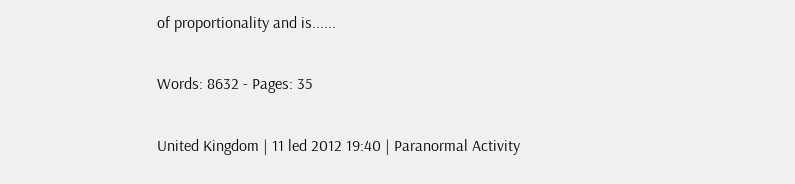of proportionality and is......

Words: 8632 - Pages: 35

United Kingdom | 11 led 2012 19:40 | Paranormal Activity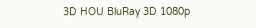3D HOU BluRay 3D 1080p